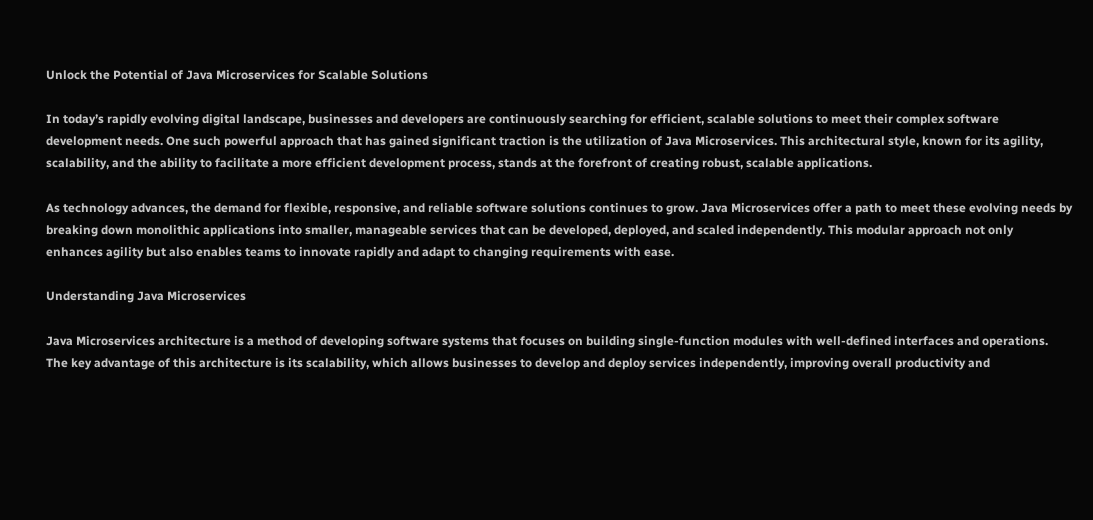Unlock the Potential of Java Microservices for Scalable Solutions

In today’s rapidly evolving digital landscape, businesses and developers are continuously searching for efficient, scalable solutions to meet their complex software development needs. One such powerful approach that has gained significant traction is the utilization of Java Microservices. This architectural style, known for its agility, scalability, and the ability to facilitate a more efficient development process, stands at the forefront of creating robust, scalable applications.

As technology advances, the demand for flexible, responsive, and reliable software solutions continues to grow. Java Microservices offer a path to meet these evolving needs by breaking down monolithic applications into smaller, manageable services that can be developed, deployed, and scaled independently. This modular approach not only enhances agility but also enables teams to innovate rapidly and adapt to changing requirements with ease.

Understanding Java Microservices

Java Microservices architecture is a method of developing software systems that focuses on building single-function modules with well-defined interfaces and operations. The key advantage of this architecture is its scalability, which allows businesses to develop and deploy services independently, improving overall productivity and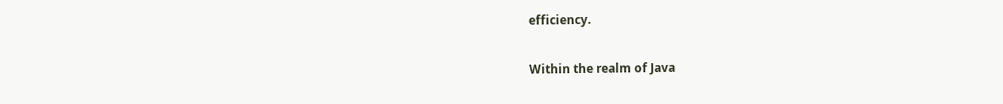efficiency.

Within the realm of Java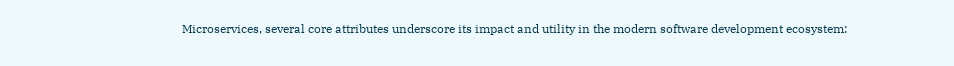Microservices, several core attributes underscore its impact and utility in the modern software development ecosystem: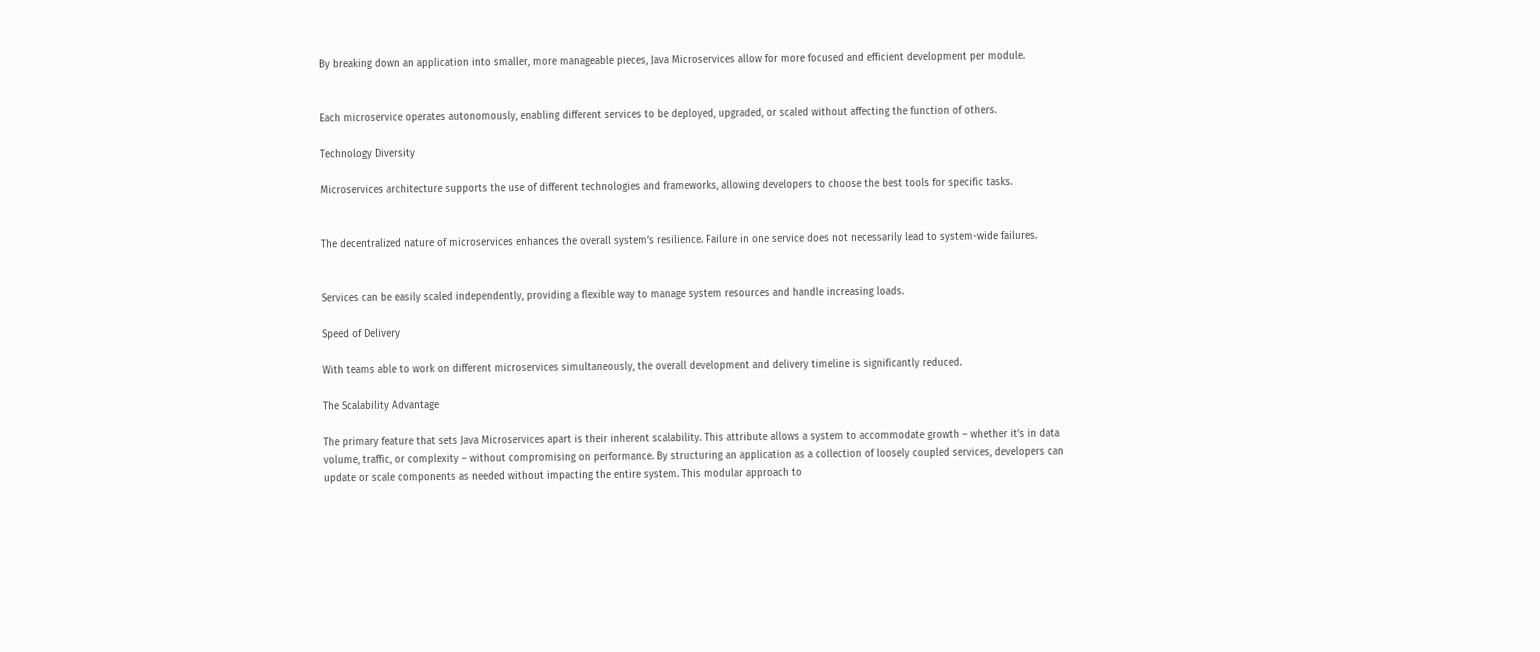By breaking down an application into smaller, more manageable pieces, Java Microservices allow for more focused and efficient development per module.


Each microservice operates autonomously, enabling different services to be deployed, upgraded, or scaled without affecting the function of others.

Technology Diversity

Microservices architecture supports the use of different technologies and frameworks, allowing developers to choose the best tools for specific tasks.


The decentralized nature of microservices enhances the overall system’s resilience. Failure in one service does not necessarily lead to system-wide failures.


Services can be easily scaled independently, providing a flexible way to manage system resources and handle increasing loads.

Speed of Delivery

With teams able to work on different microservices simultaneously, the overall development and delivery timeline is significantly reduced.

The Scalability Advantage

The primary feature that sets Java Microservices apart is their inherent scalability. This attribute allows a system to accommodate growth – whether it’s in data volume, traffic, or complexity – without compromising on performance. By structuring an application as a collection of loosely coupled services, developers can update or scale components as needed without impacting the entire system. This modular approach to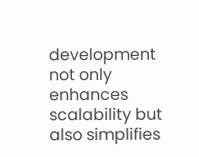development not only enhances scalability but also simplifies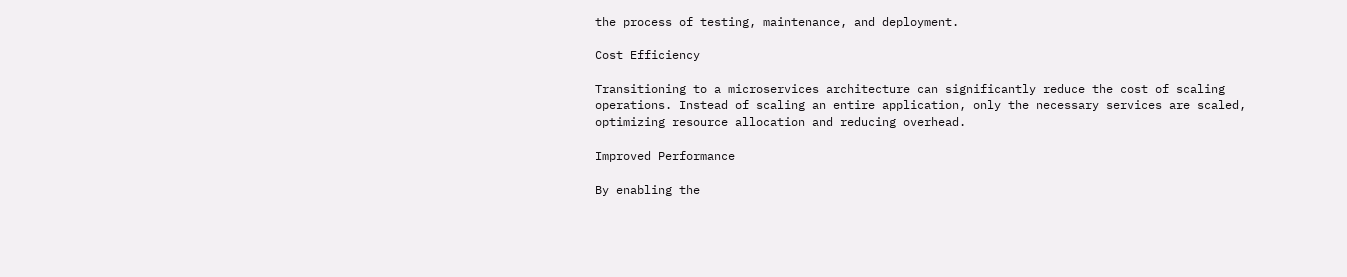the process of testing, maintenance, and deployment.

Cost Efficiency

Transitioning to a microservices architecture can significantly reduce the cost of scaling operations. Instead of scaling an entire application, only the necessary services are scaled, optimizing resource allocation and reducing overhead.

Improved Performance

By enabling the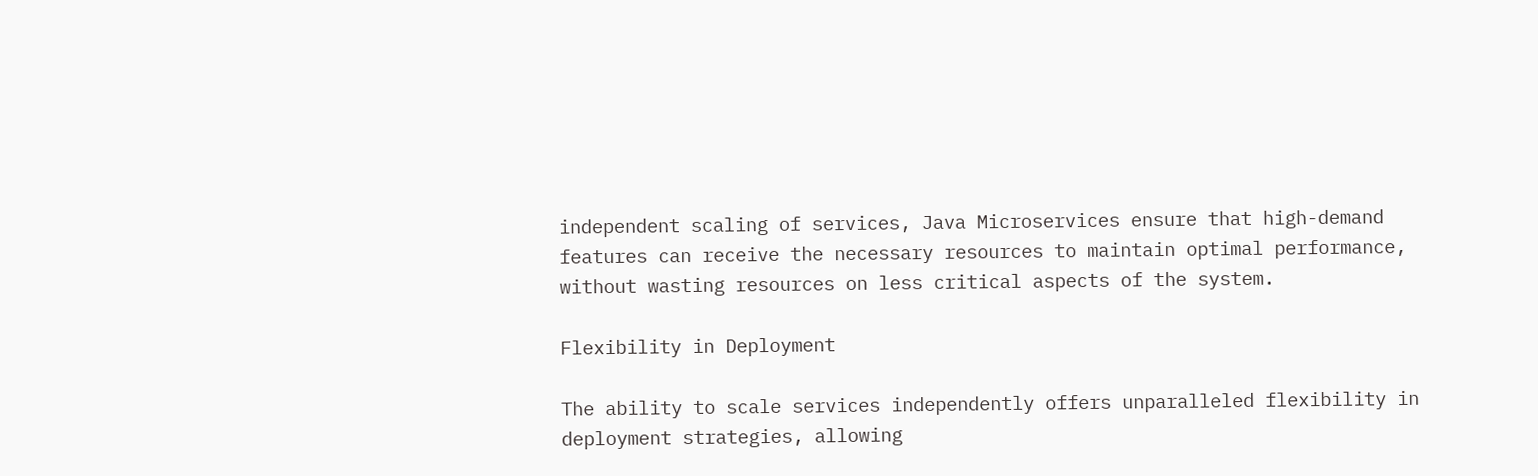independent scaling of services, Java Microservices ensure that high-demand features can receive the necessary resources to maintain optimal performance, without wasting resources on less critical aspects of the system.

Flexibility in Deployment

The ability to scale services independently offers unparalleled flexibility in deployment strategies, allowing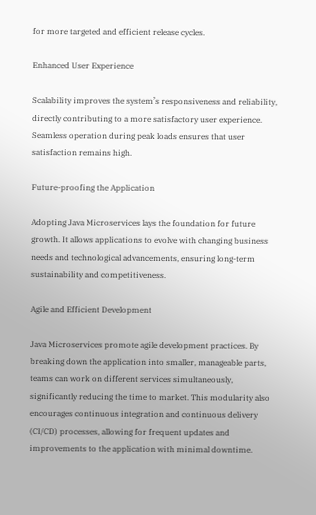for more targeted and efficient release cycles.

Enhanced User Experience

Scalability improves the system’s responsiveness and reliability, directly contributing to a more satisfactory user experience. Seamless operation during peak loads ensures that user satisfaction remains high.

Future-proofing the Application

Adopting Java Microservices lays the foundation for future growth. It allows applications to evolve with changing business needs and technological advancements, ensuring long-term sustainability and competitiveness.

Agile and Efficient Development

Java Microservices promote agile development practices. By breaking down the application into smaller, manageable parts, teams can work on different services simultaneously, significantly reducing the time to market. This modularity also encourages continuous integration and continuous delivery (CI/CD) processes, allowing for frequent updates and improvements to the application with minimal downtime.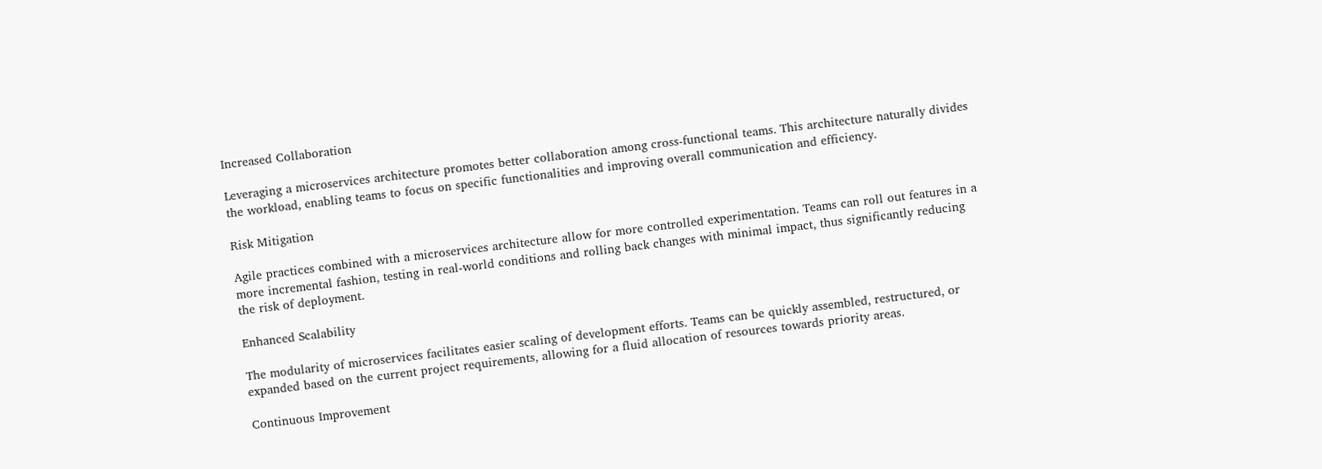Increased Collaboration

Leveraging a microservices architecture promotes better collaboration among cross-functional teams. This architecture naturally divides the workload, enabling teams to focus on specific functionalities and improving overall communication and efficiency.

Risk Mitigation

Agile practices combined with a microservices architecture allow for more controlled experimentation. Teams can roll out features in a more incremental fashion, testing in real-world conditions and rolling back changes with minimal impact, thus significantly reducing the risk of deployment.

Enhanced Scalability

The modularity of microservices facilitates easier scaling of development efforts. Teams can be quickly assembled, restructured, or expanded based on the current project requirements, allowing for a fluid allocation of resources towards priority areas.

Continuous Improvement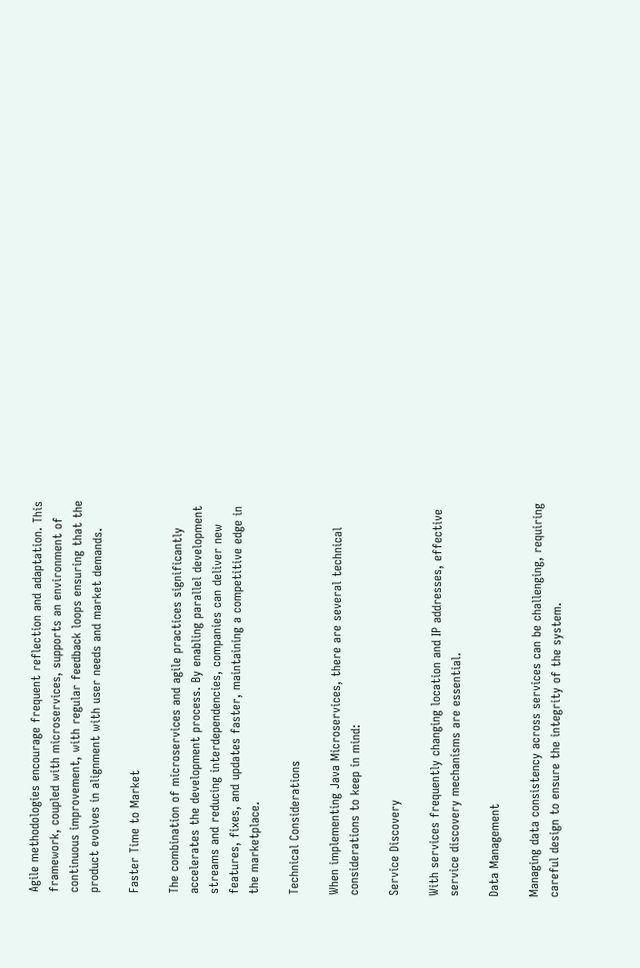Agile methodologies encourage frequent reflection and adaptation. This framework, coupled with microservices, supports an environment of continuous improvement, with regular feedback loops ensuring that the product evolves in alignment with user needs and market demands.

Faster Time to Market

The combination of microservices and agile practices significantly accelerates the development process. By enabling parallel development streams and reducing interdependencies, companies can deliver new features, fixes, and updates faster, maintaining a competitive edge in the marketplace.

Technical Considerations

When implementing Java Microservices, there are several technical considerations to keep in mind:

Service Discovery

With services frequently changing location and IP addresses, effective service discovery mechanisms are essential.

Data Management

Managing data consistency across services can be challenging, requiring careful design to ensure the integrity of the system.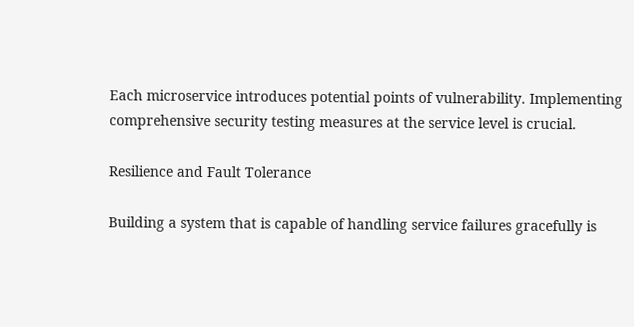Each microservice introduces potential points of vulnerability. Implementing comprehensive security testing measures at the service level is crucial.

Resilience and Fault Tolerance

Building a system that is capable of handling service failures gracefully is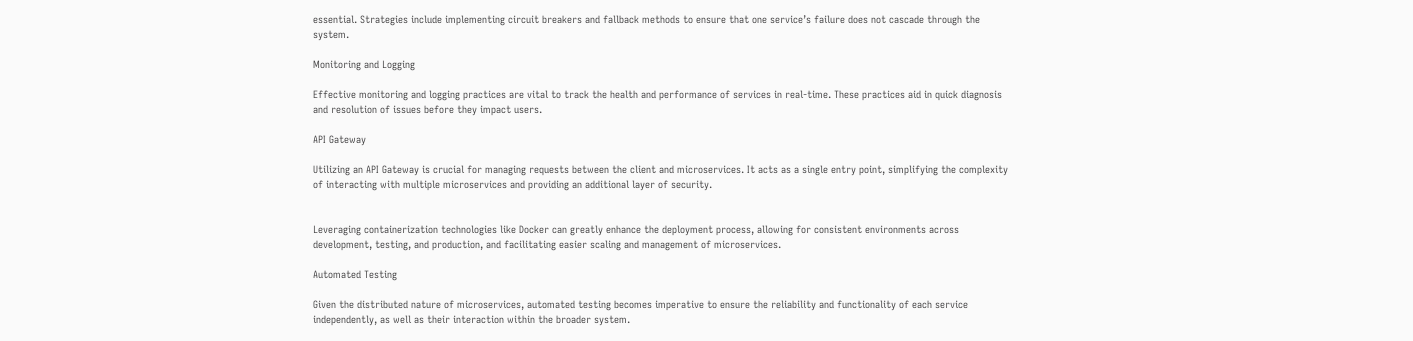essential. Strategies include implementing circuit breakers and fallback methods to ensure that one service’s failure does not cascade through the system.

Monitoring and Logging

Effective monitoring and logging practices are vital to track the health and performance of services in real-time. These practices aid in quick diagnosis and resolution of issues before they impact users.

API Gateway

Utilizing an API Gateway is crucial for managing requests between the client and microservices. It acts as a single entry point, simplifying the complexity of interacting with multiple microservices and providing an additional layer of security.


Leveraging containerization technologies like Docker can greatly enhance the deployment process, allowing for consistent environments across development, testing, and production, and facilitating easier scaling and management of microservices.

Automated Testing

Given the distributed nature of microservices, automated testing becomes imperative to ensure the reliability and functionality of each service independently, as well as their interaction within the broader system.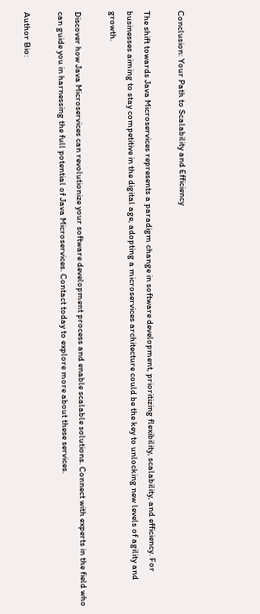Conclusion: Your Path to Scalability and Efficiency

The shift towards Java Microservices represents a paradigm change in software development, prioritizing flexibility, scalability, and efficiency. For businesses aiming to stay competitive in the digital age, adopting a microservices architecture could be the key to unlocking new levels of agility and growth.

Discover how Java Microservices can revolutionize your software development process and enable scalable solutions. Connect with experts in the field who can guide you in harnessing the full potential of Java Microservices. Contact today to explore more about these services.

Author Bio: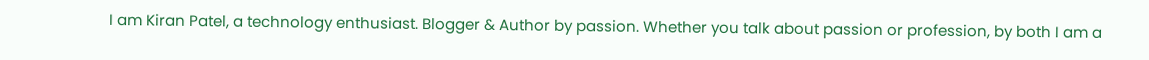I am Kiran Patel, a technology enthusiast. Blogger & Author by passion. Whether you talk about passion or profession, by both I am a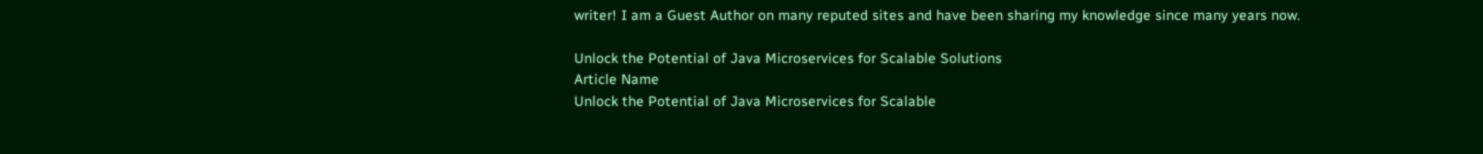writer! I am a Guest Author on many reputed sites and have been sharing my knowledge since many years now.

Unlock the Potential of Java Microservices for Scalable Solutions
Article Name
Unlock the Potential of Java Microservices for Scalable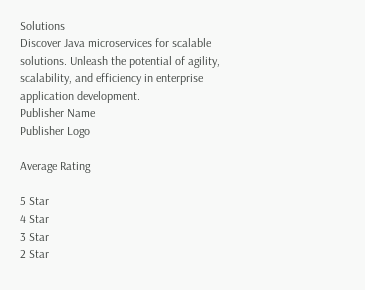Solutions
Discover Java microservices for scalable solutions. Unleash the potential of agility, scalability, and efficiency in enterprise application development.
Publisher Name
Publisher Logo

Average Rating

5 Star
4 Star
3 Star
2 Star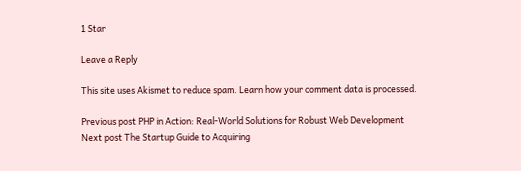1 Star

Leave a Reply

This site uses Akismet to reduce spam. Learn how your comment data is processed.

Previous post PHP in Action: Real-World Solutions for Robust Web Development
Next post The Startup Guide to Acquiring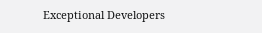Exceptional Developers